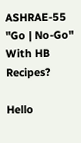ASHRAE-55 "Go | No-Go" With HB Recipes?

Hello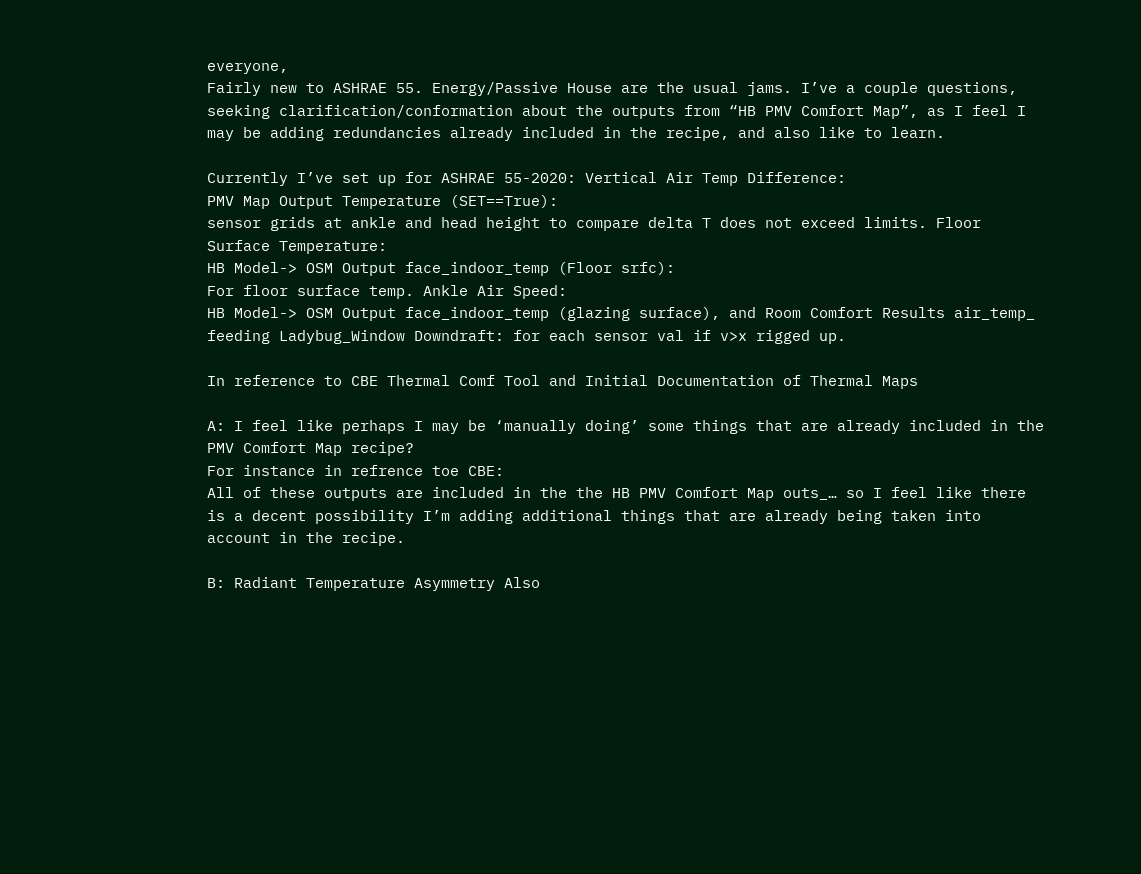everyone,
Fairly new to ASHRAE 55. Energy/Passive House are the usual jams. I’ve a couple questions, seeking clarification/conformation about the outputs from “HB PMV Comfort Map”, as I feel I may be adding redundancies already included in the recipe, and also like to learn.

Currently I’ve set up for ASHRAE 55-2020: Vertical Air Temp Difference:
PMV Map Output Temperature (SET==True):
sensor grids at ankle and head height to compare delta T does not exceed limits. Floor Surface Temperature:
HB Model-> OSM Output face_indoor_temp (Floor srfc):
For floor surface temp. Ankle Air Speed:
HB Model-> OSM Output face_indoor_temp (glazing surface), and Room Comfort Results air_temp_ feeding Ladybug_Window Downdraft: for each sensor val if v>x rigged up.

In reference to CBE Thermal Comf Tool and Initial Documentation of Thermal Maps

A: I feel like perhaps I may be ‘manually doing’ some things that are already included in the PMV Comfort Map recipe?
For instance in refrence toe CBE:
All of these outputs are included in the the HB PMV Comfort Map outs_… so I feel like there is a decent possibility I’m adding additional things that are already being taken into account in the recipe.

B: Radiant Temperature Asymmetry Also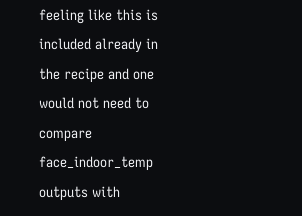feeling like this is included already in the recipe and one would not need to compare face_indoor_temp outputs with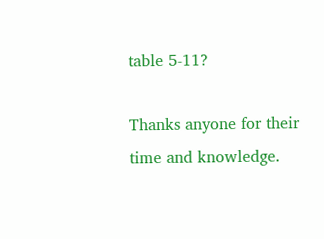table 5-11?

Thanks anyone for their time and knowledge.